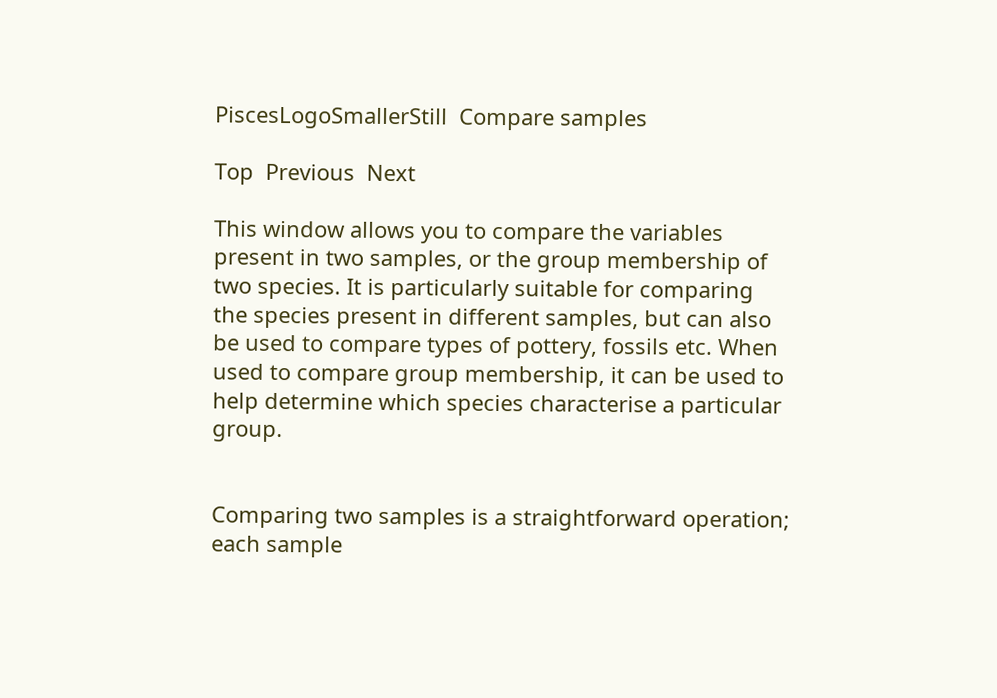PiscesLogoSmallerStill  Compare samples

Top  Previous  Next

This window allows you to compare the variables present in two samples, or the group membership of two species. It is particularly suitable for comparing the species present in different samples, but can also be used to compare types of pottery, fossils etc. When used to compare group membership, it can be used to help determine which species characterise a particular group.


Comparing two samples is a straightforward operation; each sample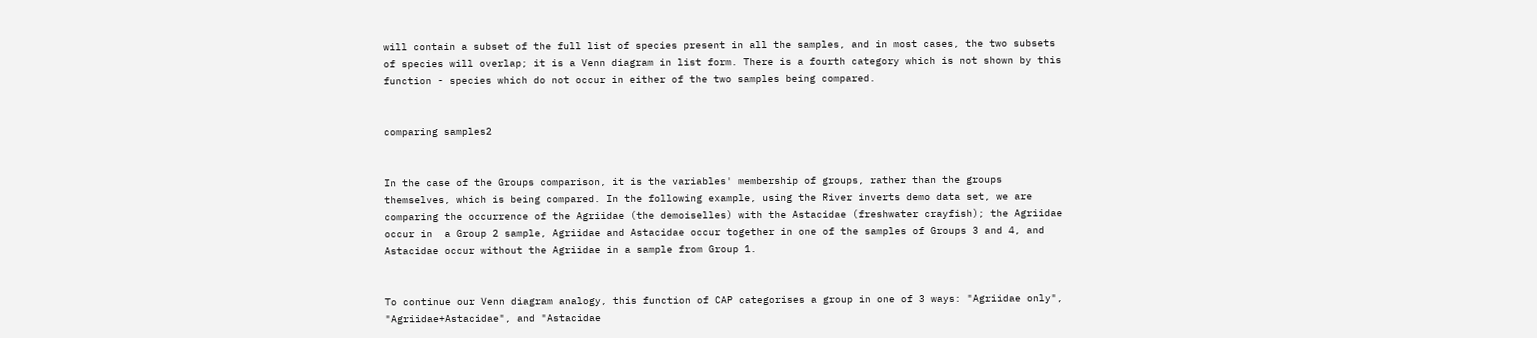will contain a subset of the full list of species present in all the samples, and in most cases, the two subsets of species will overlap; it is a Venn diagram in list form. There is a fourth category which is not shown by this function - species which do not occur in either of the two samples being compared.


comparing samples2


In the case of the Groups comparison, it is the variables' membership of groups, rather than the groups themselves, which is being compared. In the following example, using the River inverts demo data set, we are comparing the occurrence of the Agriidae (the demoiselles) with the Astacidae (freshwater crayfish); the Agriidae occur in  a Group 2 sample, Agriidae and Astacidae occur together in one of the samples of Groups 3 and 4, and Astacidae occur without the Agriidae in a sample from Group 1.


To continue our Venn diagram analogy, this function of CAP categorises a group in one of 3 ways: "Agriidae only", "Agriidae+Astacidae", and "Astacidae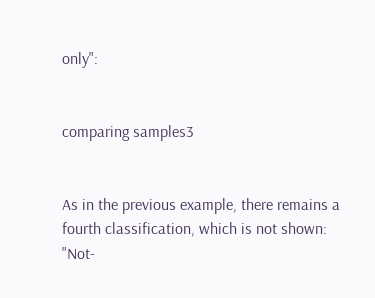only":


comparing samples3


As in the previous example, there remains a fourth classification, which is not shown: "Not-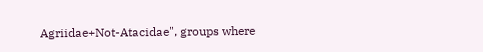Agriidae+Not-Atacidae", groups where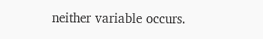neither variable occurs.